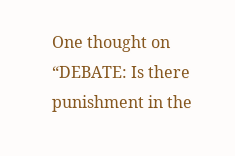One thought on “DEBATE: Is there punishment in the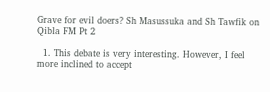Grave for evil doers? Sh Masussuka and Sh Tawfik on Qibla FM Pt 2

  1. This debate is very interesting. However, I feel more inclined to accept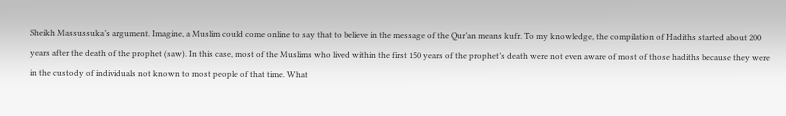Sheikh Massussuka’s argument. Imagine, a Muslim could come online to say that to believe in the message of the Qur’an means kufr. To my knowledge, the compilation of Hadiths started about 200 years after the death of the prophet (saw). In this case, most of the Muslims who lived within the first 150 years of the prophet’s death were not even aware of most of those hadiths because they were in the custody of individuals not known to most people of that time. What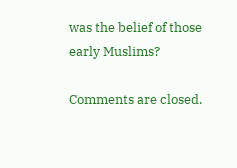was the belief of those early Muslims?

Comments are closed.